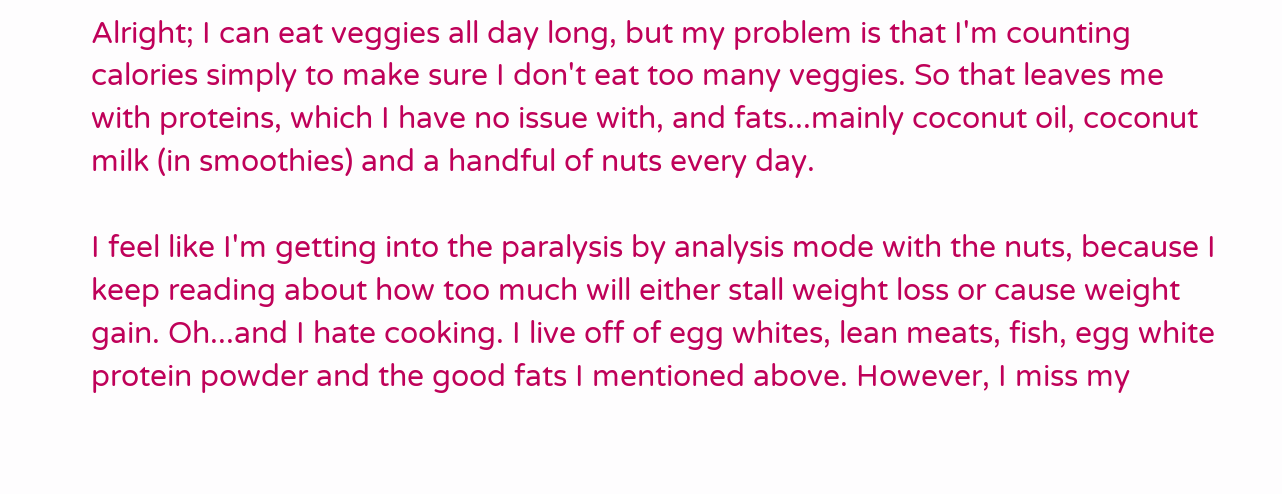Alright; I can eat veggies all day long, but my problem is that I'm counting calories simply to make sure I don't eat too many veggies. So that leaves me with proteins, which I have no issue with, and fats...mainly coconut oil, coconut milk (in smoothies) and a handful of nuts every day.

I feel like I'm getting into the paralysis by analysis mode with the nuts, because I keep reading about how too much will either stall weight loss or cause weight gain. Oh...and I hate cooking. I live off of egg whites, lean meats, fish, egg white protein powder and the good fats I mentioned above. However, I miss my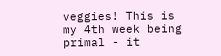veggies! This is my 4th week being primal - it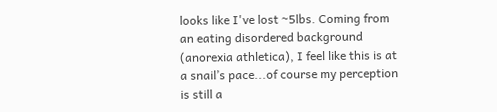looks like I've lost ~5lbs. Coming from an eating disordered background (anorexia athletica), I feel like this is at a snail’s pace...of course my perception is still a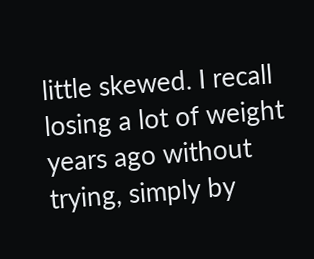little skewed. I recall losing a lot of weight years ago without trying, simply by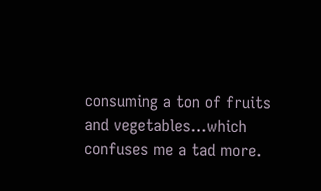consuming a ton of fruits and vegetables…which confuses me a tad more.